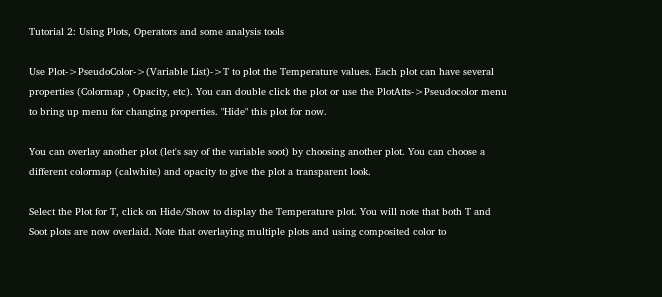Tutorial 2: Using Plots, Operators and some analysis tools

Use Plot->PseudoColor->(Variable List)->T to plot the Temperature values. Each plot can have several properties (Colormap , Opacity, etc). You can double click the plot or use the PlotAtts->Pseudocolor menu to bring up menu for changing properties. "Hide" this plot for now.

You can overlay another plot (let's say of the variable soot) by choosing another plot. You can choose a different colormap (calwhite) and opacity to give the plot a transparent look.

Select the Plot for T, click on Hide/Show to display the Temperature plot. You will note that both T and Soot plots are now overlaid. Note that overlaying multiple plots and using composited color to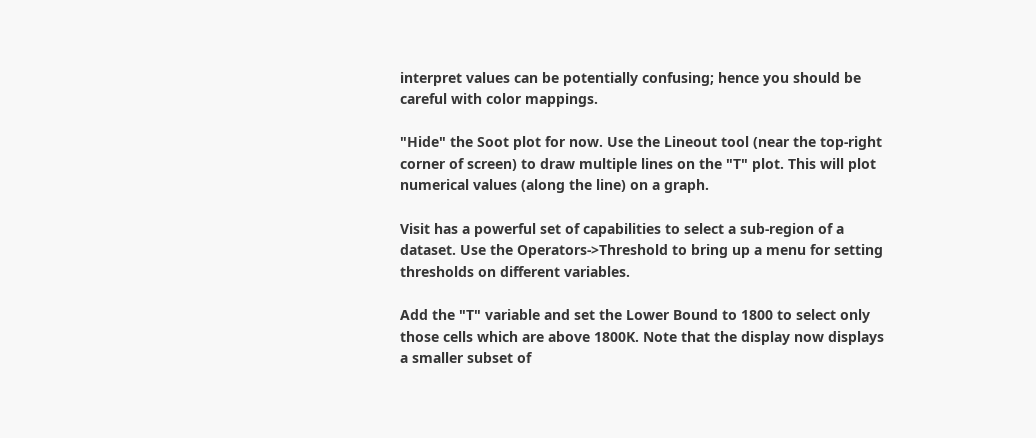interpret values can be potentially confusing; hence you should be careful with color mappings.

"Hide" the Soot plot for now. Use the Lineout tool (near the top-right corner of screen) to draw multiple lines on the "T" plot. This will plot numerical values (along the line) on a graph.

Visit has a powerful set of capabilities to select a sub-region of a dataset. Use the Operators->Threshold to bring up a menu for setting thresholds on different variables.

Add the "T" variable and set the Lower Bound to 1800 to select only those cells which are above 1800K. Note that the display now displays a smaller subset of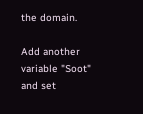the domain.

Add another variable "Soot" and set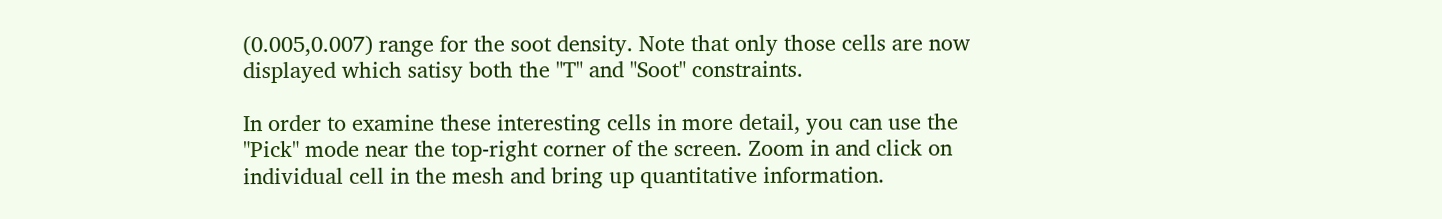(0.005,0.007) range for the soot density. Note that only those cells are now displayed which satisy both the "T" and "Soot" constraints.

In order to examine these interesting cells in more detail, you can use the "Pick" mode near the top-right corner of the screen. Zoom in and click on individual cell in the mesh and bring up quantitative information.